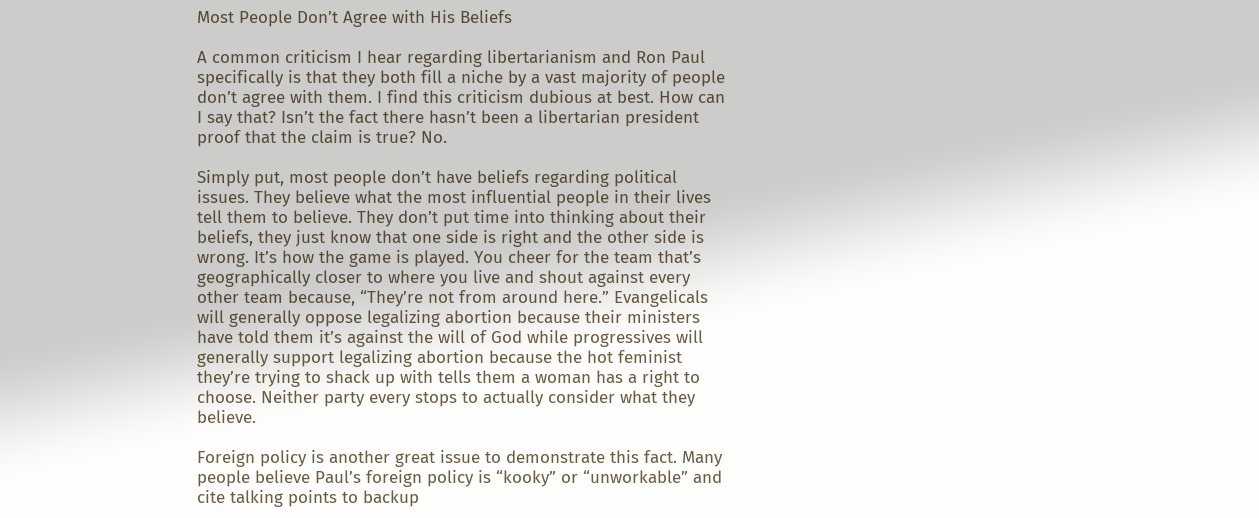Most People Don’t Agree with His Beliefs

A common criticism I hear regarding libertarianism and Ron Paul specifically is that they both fill a niche by a vast majority of people don’t agree with them. I find this criticism dubious at best. How can I say that? Isn’t the fact there hasn’t been a libertarian president proof that the claim is true? No.

Simply put, most people don’t have beliefs regarding political issues. They believe what the most influential people in their lives tell them to believe. They don’t put time into thinking about their beliefs, they just know that one side is right and the other side is wrong. It’s how the game is played. You cheer for the team that’s geographically closer to where you live and shout against every other team because, “They’re not from around here.” Evangelicals will generally oppose legalizing abortion because their ministers have told them it’s against the will of God while progressives will generally support legalizing abortion because the hot feminist they’re trying to shack up with tells them a woman has a right to choose. Neither party every stops to actually consider what they believe.

Foreign policy is another great issue to demonstrate this fact. Many people believe Paul’s foreign policy is “kooky” or “unworkable” and cite talking points to backup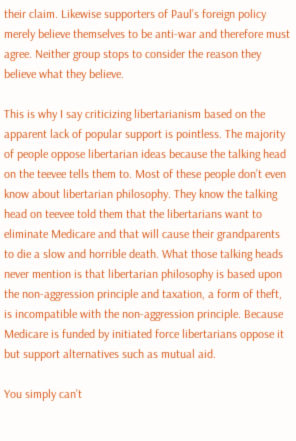their claim. Likewise supporters of Paul’s foreign policy merely believe themselves to be anti-war and therefore must agree. Neither group stops to consider the reason they believe what they believe.

This is why I say criticizing libertarianism based on the apparent lack of popular support is pointless. The majority of people oppose libertarian ideas because the talking head on the teevee tells them to. Most of these people don’t even know about libertarian philosophy. They know the talking head on teevee told them that the libertarians want to eliminate Medicare and that will cause their grandparents to die a slow and horrible death. What those talking heads never mention is that libertarian philosophy is based upon the non-aggression principle and taxation, a form of theft, is incompatible with the non-aggression principle. Because Medicare is funded by initiated force libertarians oppose it but support alternatives such as mutual aid.

You simply can’t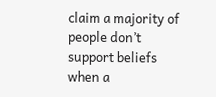claim a majority of people don’t support beliefs when a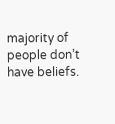majority of people don’t have beliefs.